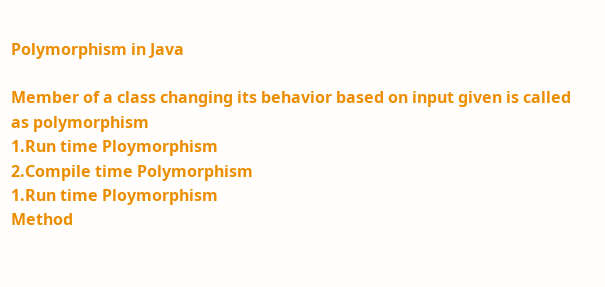Polymorphism in Java

Member of a class changing its behavior based on input given is called as polymorphism
1.Run time Ploymorphism
2.Compile time Polymorphism
1.Run time Ploymorphism
Method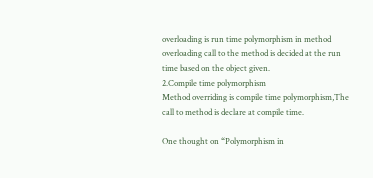overloading is run time polymorphism in method overloading call to the method is decided at the run time based on the object given.
2.Compile time polymorphism
Method overriding is compile time polymorphism,The call to method is declare at compile time.

One thought on “Polymorphism in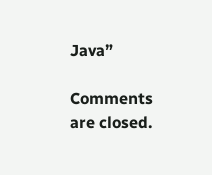Java”

Comments are closed.